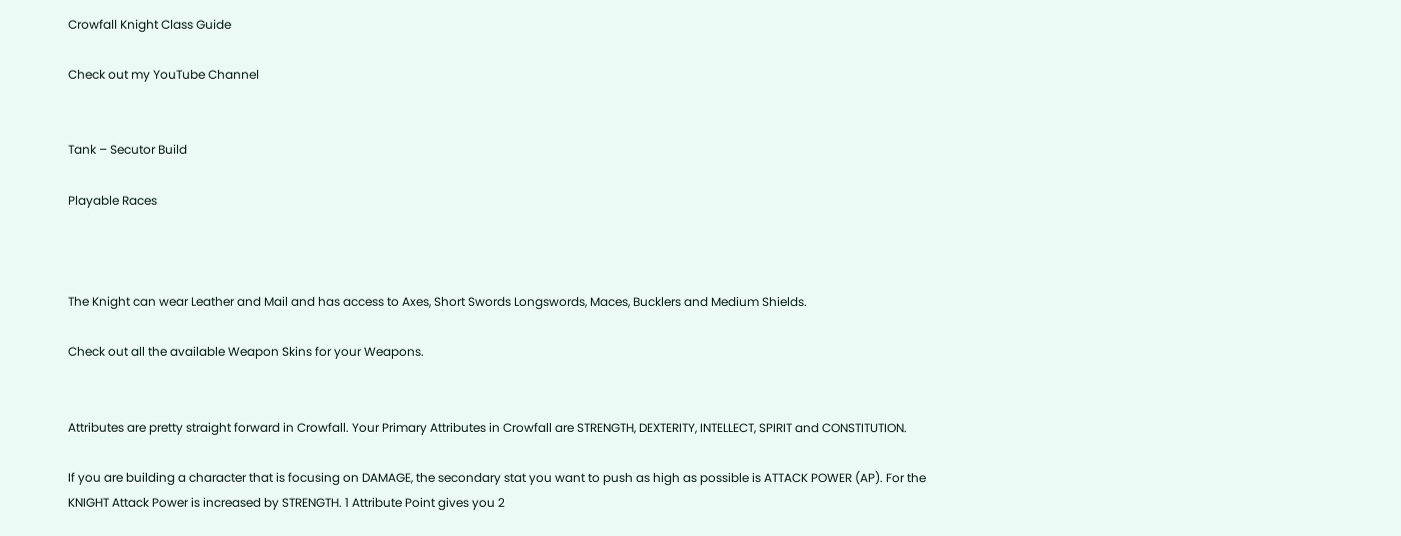Crowfall Knight Class Guide

Check out my YouTube Channel


Tank – Secutor Build

Playable Races



The Knight can wear Leather and Mail and has access to Axes, Short Swords Longswords, Maces, Bucklers and Medium Shields.

Check out all the available Weapon Skins for your Weapons.


Attributes are pretty straight forward in Crowfall. Your Primary Attributes in Crowfall are STRENGTH, DEXTERITY, INTELLECT, SPIRIT and CONSTITUTION.

If you are building a character that is focusing on DAMAGE, the secondary stat you want to push as high as possible is ATTACK POWER (AP). For the KNIGHT Attack Power is increased by STRENGTH. 1 Attribute Point gives you 2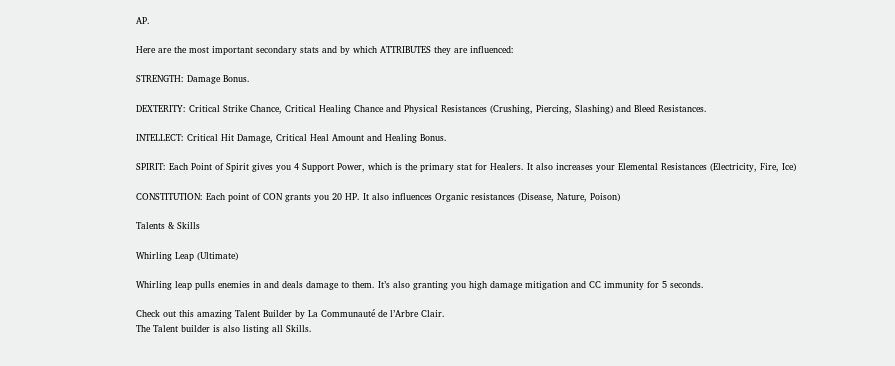AP.

Here are the most important secondary stats and by which ATTRIBUTES they are influenced:

STRENGTH: Damage Bonus.

DEXTERITY: Critical Strike Chance, Critical Healing Chance and Physical Resistances (Crushing, Piercing, Slashing) and Bleed Resistances.

INTELLECT: Critical Hit Damage, Critical Heal Amount and Healing Bonus.

SPIRIT: Each Point of Spirit gives you 4 Support Power, which is the primary stat for Healers. It also increases your Elemental Resistances (Electricity, Fire, Ice)

CONSTITUTION: Each point of CON grants you 20 HP. It also influences Organic resistances (Disease, Nature, Poison)

Talents & Skills

Whirling Leap (Ultimate)

Whirling leap pulls enemies in and deals damage to them. It’s also granting you high damage mitigation and CC immunity for 5 seconds.

Check out this amazing Talent Builder by La Communauté de l’Arbre Clair.
The Talent builder is also listing all Skills.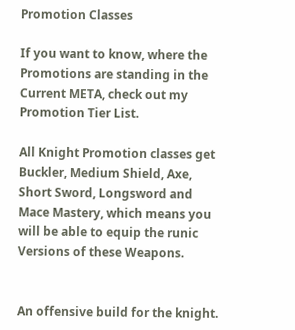Promotion Classes

If you want to know, where the Promotions are standing in the Current META, check out my Promotion Tier List.

All Knight Promotion classes get Buckler, Medium Shield, Axe, Short Sword, Longsword and Mace Mastery, which means you will be able to equip the runic Versions of these Weapons.


An offensive build for the knight.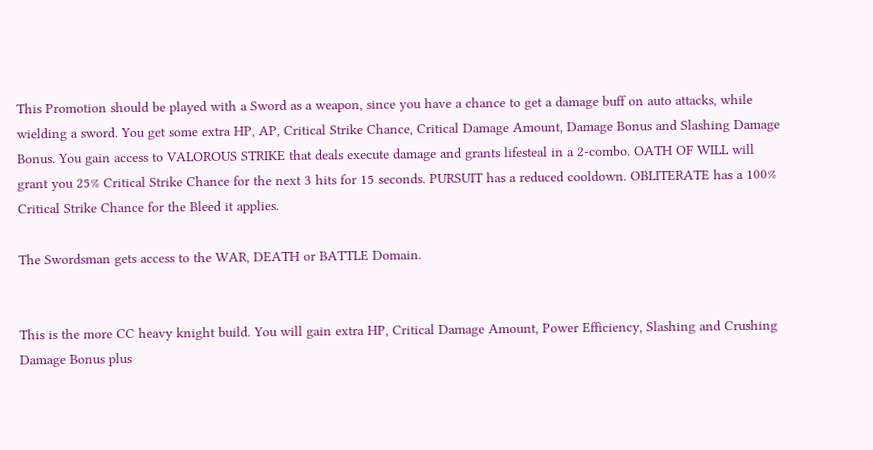This Promotion should be played with a Sword as a weapon, since you have a chance to get a damage buff on auto attacks, while wielding a sword. You get some extra HP, AP, Critical Strike Chance, Critical Damage Amount, Damage Bonus and Slashing Damage Bonus. You gain access to VALOROUS STRIKE that deals execute damage and grants lifesteal in a 2-combo. OATH OF WILL will grant you 25% Critical Strike Chance for the next 3 hits for 15 seconds. PURSUIT has a reduced cooldown. OBLITERATE has a 100% Critical Strike Chance for the Bleed it applies.

The Swordsman gets access to the WAR, DEATH or BATTLE Domain.


This is the more CC heavy knight build. You will gain extra HP, Critical Damage Amount, Power Efficiency, Slashing and Crushing Damage Bonus plus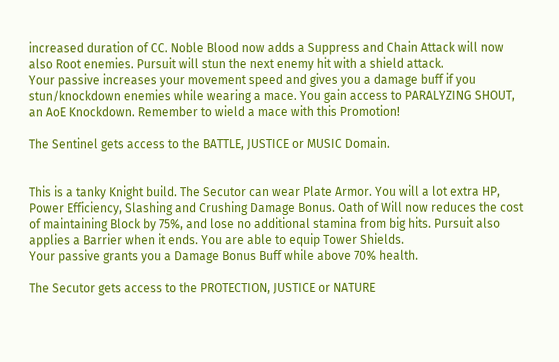increased duration of CC. Noble Blood now adds a Suppress and Chain Attack will now also Root enemies. Pursuit will stun the next enemy hit with a shield attack.
Your passive increases your movement speed and gives you a damage buff if you stun/knockdown enemies while wearing a mace. You gain access to PARALYZING SHOUT, an AoE Knockdown. Remember to wield a mace with this Promotion!

The Sentinel gets access to the BATTLE, JUSTICE or MUSIC Domain.


This is a tanky Knight build. The Secutor can wear Plate Armor. You will a lot extra HP, Power Efficiency, Slashing and Crushing Damage Bonus. Oath of Will now reduces the cost of maintaining Block by 75%, and lose no additional stamina from big hits. Pursuit also applies a Barrier when it ends. You are able to equip Tower Shields.
Your passive grants you a Damage Bonus Buff while above 70% health.

The Secutor gets access to the PROTECTION, JUSTICE or NATURE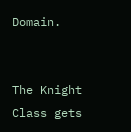Domain.


The Knight Class gets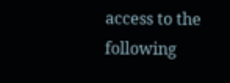access to the following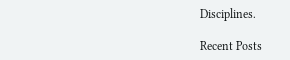Disciplines.

Recent Posts